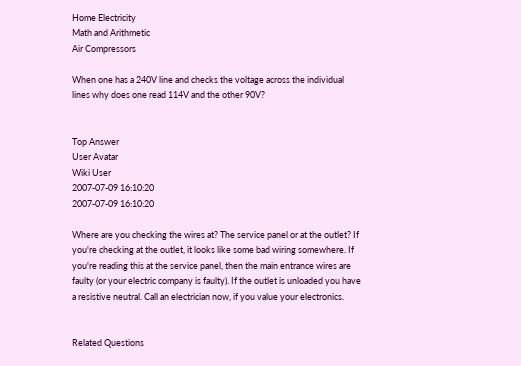Home Electricity
Math and Arithmetic
Air Compressors

When one has a 240V line and checks the voltage across the individual lines why does one read 114V and the other 90V?


Top Answer
User Avatar
Wiki User
2007-07-09 16:10:20
2007-07-09 16:10:20

Where are you checking the wires at? The service panel or at the outlet? If you're checking at the outlet, it looks like some bad wiring somewhere. If you're reading this at the service panel, then the main entrance wires are faulty (or your electric company is faulty). If the outlet is unloaded you have a resistive neutral. Call an electrician now, if you value your electronics.


Related Questions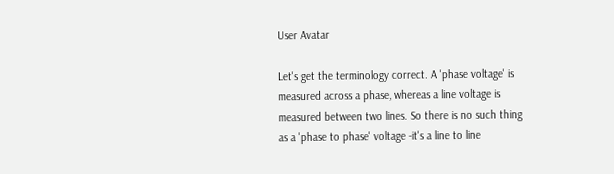User Avatar

Let's get the terminology correct. A 'phase voltage' is measured across a phase, whereas a line voltage is measured between two lines. So there is no such thing as a 'phase to phase' voltage -it's a line to line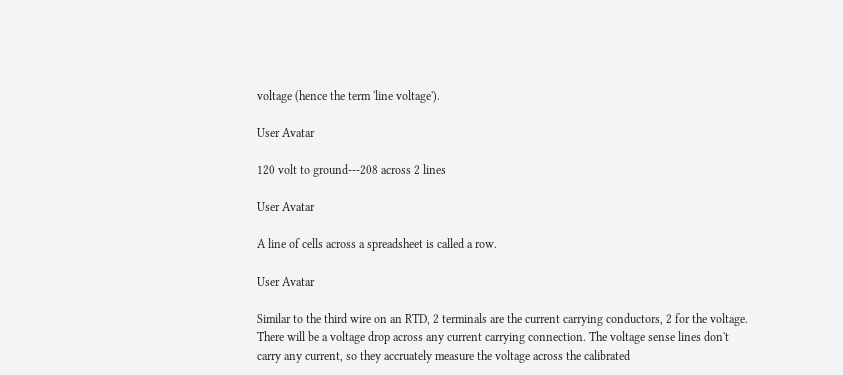voltage (hence the term 'line voltage').

User Avatar

120 volt to ground---208 across 2 lines

User Avatar

A line of cells across a spreadsheet is called a row.

User Avatar

Similar to the third wire on an RTD, 2 terminals are the current carrying conductors, 2 for the voltage. There will be a voltage drop across any current carrying connection. The voltage sense lines don't carry any current, so they accruately measure the voltage across the calibrated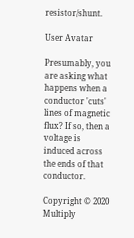resistor/shunt.

User Avatar

Presumably, you are asking what happens when a conductor 'cuts' lines of magnetic flux? If so, then a voltage is induced across the ends of that conductor.

Copyright © 2020 Multiply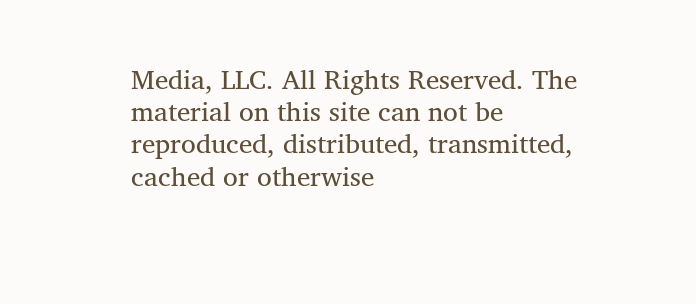Media, LLC. All Rights Reserved. The material on this site can not be reproduced, distributed, transmitted, cached or otherwise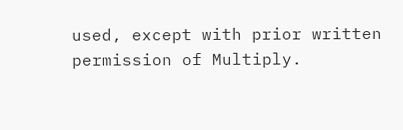used, except with prior written permission of Multiply.